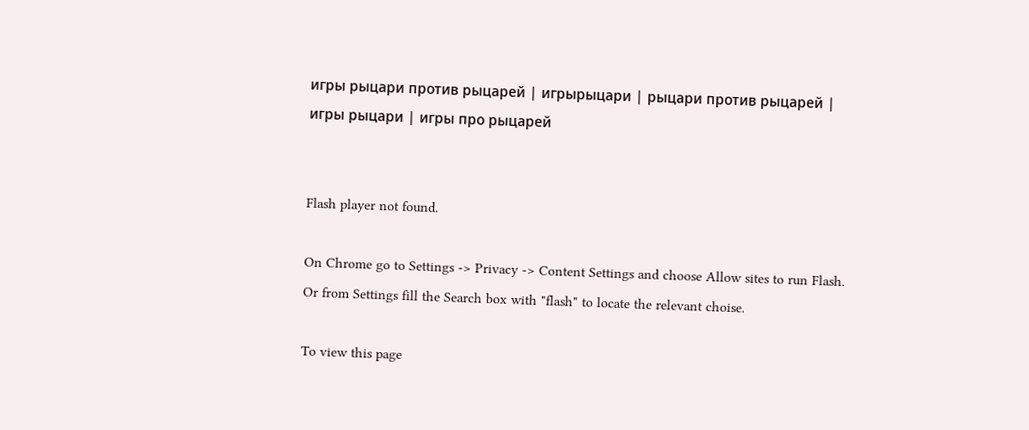игры рыцари против рыцарей | игрырыцари | рыцари против рыцарей | игры рыцари | игры про рыцарей


Flash player not found.

On Chrome go to Settings -> Privacy -> Content Settings and choose Allow sites to run Flash.
Or from Settings fill the Search box with "flash" to locate the relevant choise.

To view this page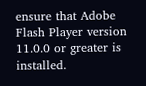ensure that Adobe Flash Player version 11.0.0 or greater is installed.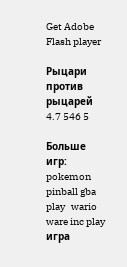Get Adobe Flash player

Рыцари против рыцарей 4.7 546 5

Больше игр: pokemon pinball gba play   wario ware inc play   игра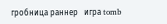гробница раннер   игра tomb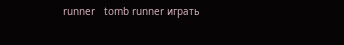runner   tomb runner играть